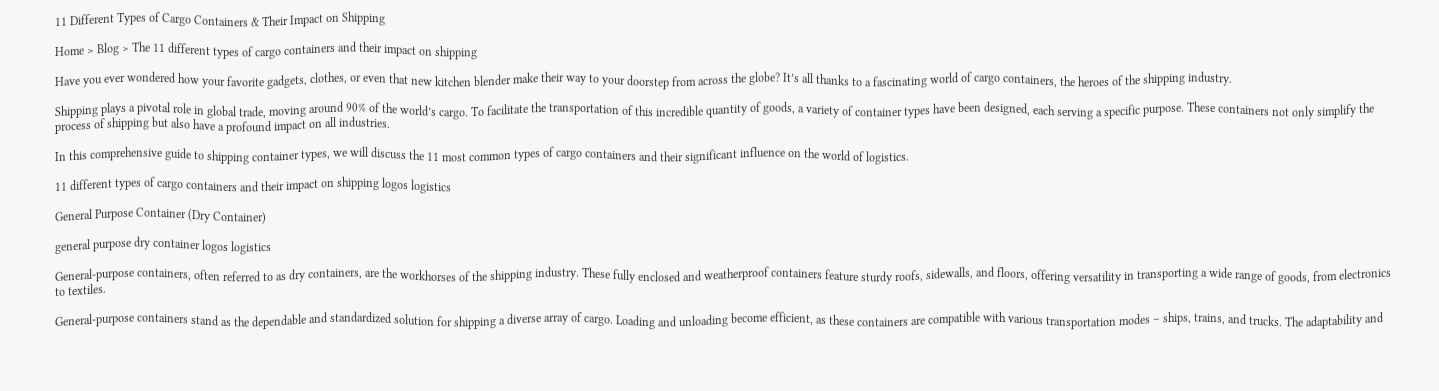11 Different Types of Cargo Containers & Their Impact on Shipping

Home > Blog > The 11 different types of cargo containers and their impact on shipping

Have you ever wondered how your favorite gadgets, clothes, or even that new kitchen blender make their way to your doorstep from across the globe? It’s all thanks to a fascinating world of cargo containers, the heroes of the shipping industry.

Shipping plays a pivotal role in global trade, moving around 90% of the world’s cargo. To facilitate the transportation of this incredible quantity of goods, a variety of container types have been designed, each serving a specific purpose. These containers not only simplify the process of shipping but also have a profound impact on all industries.

In this comprehensive guide to shipping container types, we will discuss the 11 most common types of cargo containers and their significant influence on the world of logistics.

11 different types of cargo containers and their impact on shipping logos logistics

General Purpose Container (Dry Container)

general purpose dry container logos logistics

General-purpose containers, often referred to as dry containers, are the workhorses of the shipping industry. These fully enclosed and weatherproof containers feature sturdy roofs, sidewalls, and floors, offering versatility in transporting a wide range of goods, from electronics to textiles.

General-purpose containers stand as the dependable and standardized solution for shipping a diverse array of cargo. Loading and unloading become efficient, as these containers are compatible with various transportation modes – ships, trains, and trucks. The adaptability and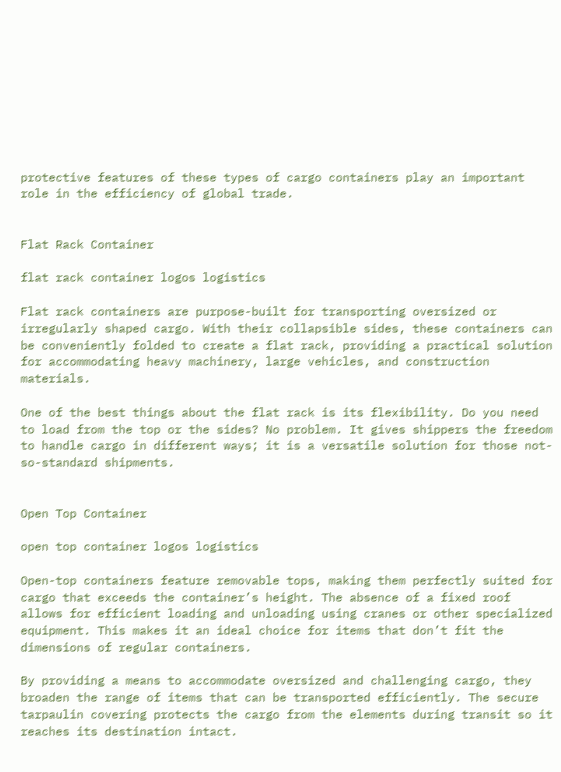protective features of these types of cargo containers play an important role in the efficiency of global trade.


Flat Rack Container

flat rack container logos logistics

Flat rack containers are purpose-built for transporting oversized or irregularly shaped cargo. With their collapsible sides, these containers can be conveniently folded to create a flat rack, providing a practical solution for accommodating heavy machinery, large vehicles, and construction materials.

One of the best things about the flat rack is its flexibility. Do you need to load from the top or the sides? No problem. It gives shippers the freedom to handle cargo in different ways; it is a versatile solution for those not-so-standard shipments.


Open Top Container

open top container logos logistics

Open-top containers feature removable tops, making them perfectly suited for cargo that exceeds the container’s height. The absence of a fixed roof allows for efficient loading and unloading using cranes or other specialized equipment. This makes it an ideal choice for items that don’t fit the dimensions of regular containers.

By providing a means to accommodate oversized and challenging cargo, they broaden the range of items that can be transported efficiently. The secure tarpaulin covering protects the cargo from the elements during transit so it reaches its destination intact.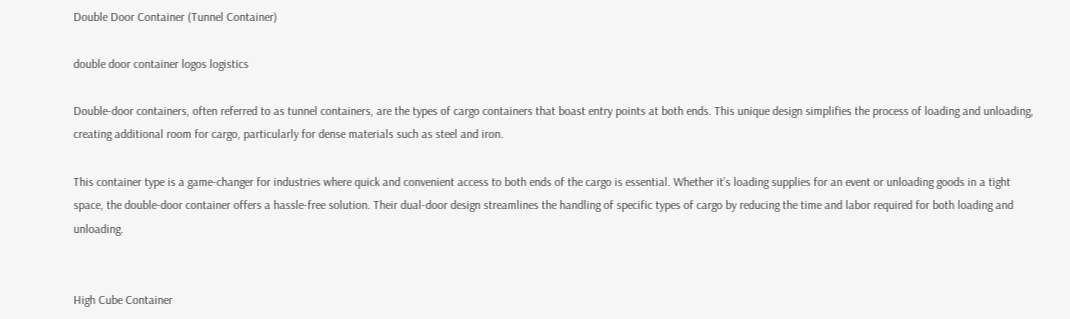Double Door Container (Tunnel Container)

double door container logos logistics

Double-door containers, often referred to as tunnel containers, are the types of cargo containers that boast entry points at both ends. This unique design simplifies the process of loading and unloading, creating additional room for cargo, particularly for dense materials such as steel and iron.

This container type is a game-changer for industries where quick and convenient access to both ends of the cargo is essential. Whether it’s loading supplies for an event or unloading goods in a tight space, the double-door container offers a hassle-free solution. Their dual-door design streamlines the handling of specific types of cargo by reducing the time and labor required for both loading and unloading.


High Cube Container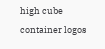high cube container logos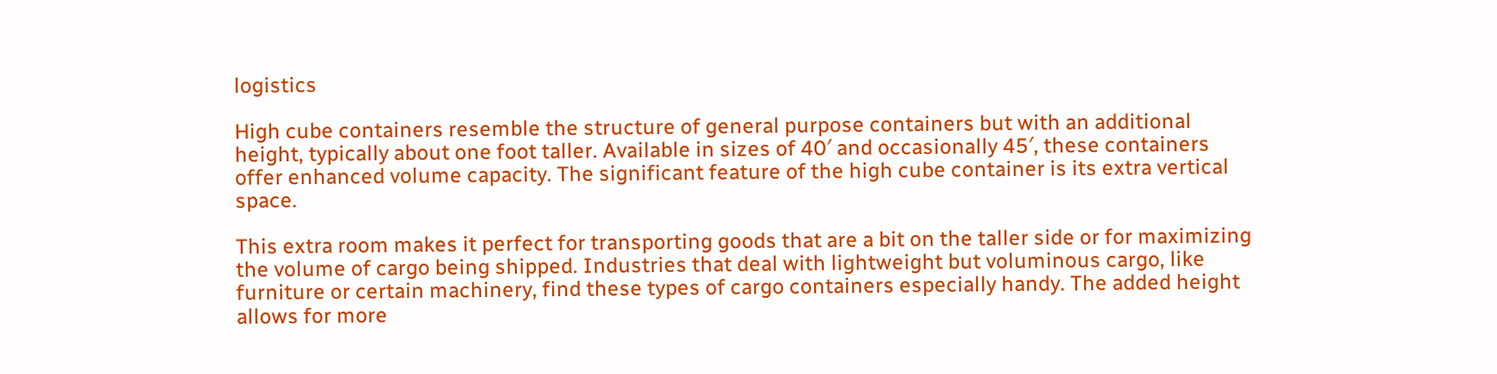logistics

High cube containers resemble the structure of general purpose containers but with an additional height, typically about one foot taller. Available in sizes of 40′ and occasionally 45′, these containers offer enhanced volume capacity. The significant feature of the high cube container is its extra vertical space.

This extra room makes it perfect for transporting goods that are a bit on the taller side or for maximizing the volume of cargo being shipped. Industries that deal with lightweight but voluminous cargo, like furniture or certain machinery, find these types of cargo containers especially handy. The added height allows for more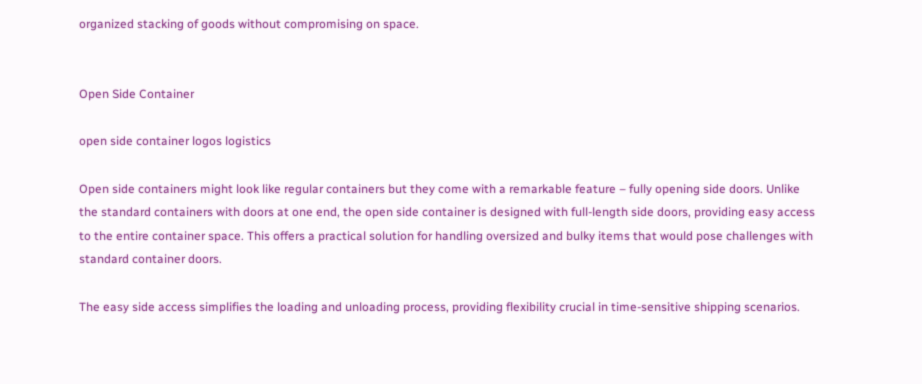organized stacking of goods without compromising on space.


Open Side Container

open side container logos logistics

Open side containers might look like regular containers but they come with a remarkable feature – fully opening side doors. Unlike the standard containers with doors at one end, the open side container is designed with full-length side doors, providing easy access to the entire container space. This offers a practical solution for handling oversized and bulky items that would pose challenges with standard container doors.

The easy side access simplifies the loading and unloading process, providing flexibility crucial in time-sensitive shipping scenarios.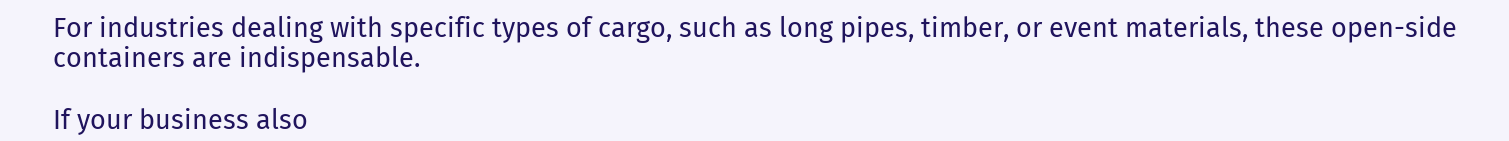For industries dealing with specific types of cargo, such as long pipes, timber, or event materials, these open-side containers are indispensable.

If your business also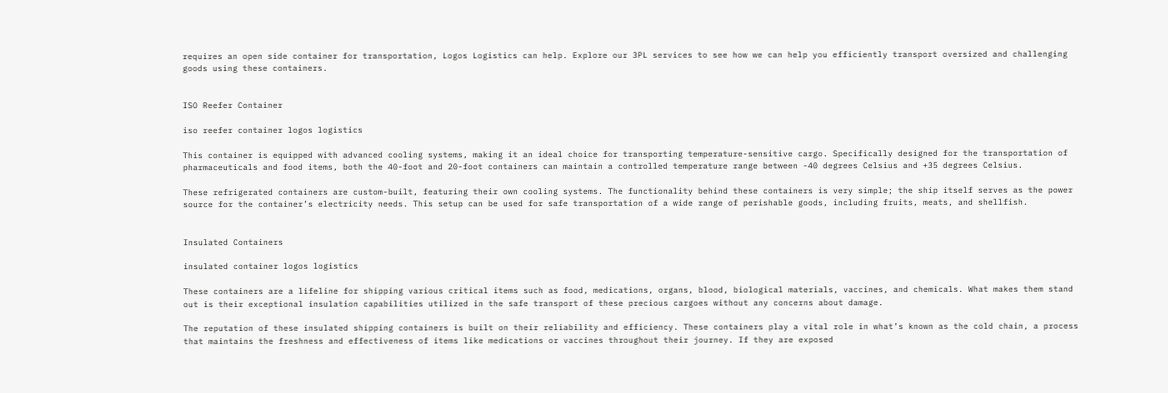requires an open side container for transportation, Logos Logistics can help. Explore our 3PL services to see how we can help you efficiently transport oversized and challenging goods using these containers.


ISO Reefer Container

iso reefer container logos logistics

This container is equipped with advanced cooling systems, making it an ideal choice for transporting temperature-sensitive cargo. Specifically designed for the transportation of pharmaceuticals and food items, both the 40-foot and 20-foot containers can maintain a controlled temperature range between -40 degrees Celsius and +35 degrees Celsius.

These refrigerated containers are custom-built, featuring their own cooling systems. The functionality behind these containers is very simple; the ship itself serves as the power source for the container’s electricity needs. This setup can be used for safe transportation of a wide range of perishable goods, including fruits, meats, and shellfish.


Insulated Containers

insulated container logos logistics

These containers are a lifeline for shipping various critical items such as food, medications, organs, blood, biological materials, vaccines, and chemicals. What makes them stand out is their exceptional insulation capabilities utilized in the safe transport of these precious cargoes without any concerns about damage.

The reputation of these insulated shipping containers is built on their reliability and efficiency. These containers play a vital role in what’s known as the cold chain, a process that maintains the freshness and effectiveness of items like medications or vaccines throughout their journey. If they are exposed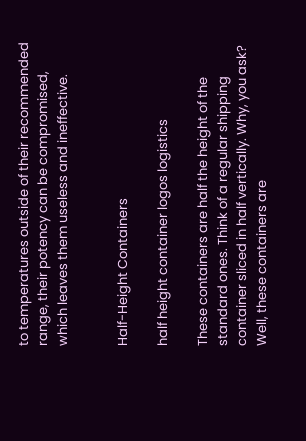to temperatures outside of their recommended range, their potency can be compromised, which leaves them useless and ineffective.


Half-Height Containers

half height container logos logistics

These containers are half the height of the standard ones. Think of a regular shipping container sliced in half vertically. Why, you ask? Well, these containers are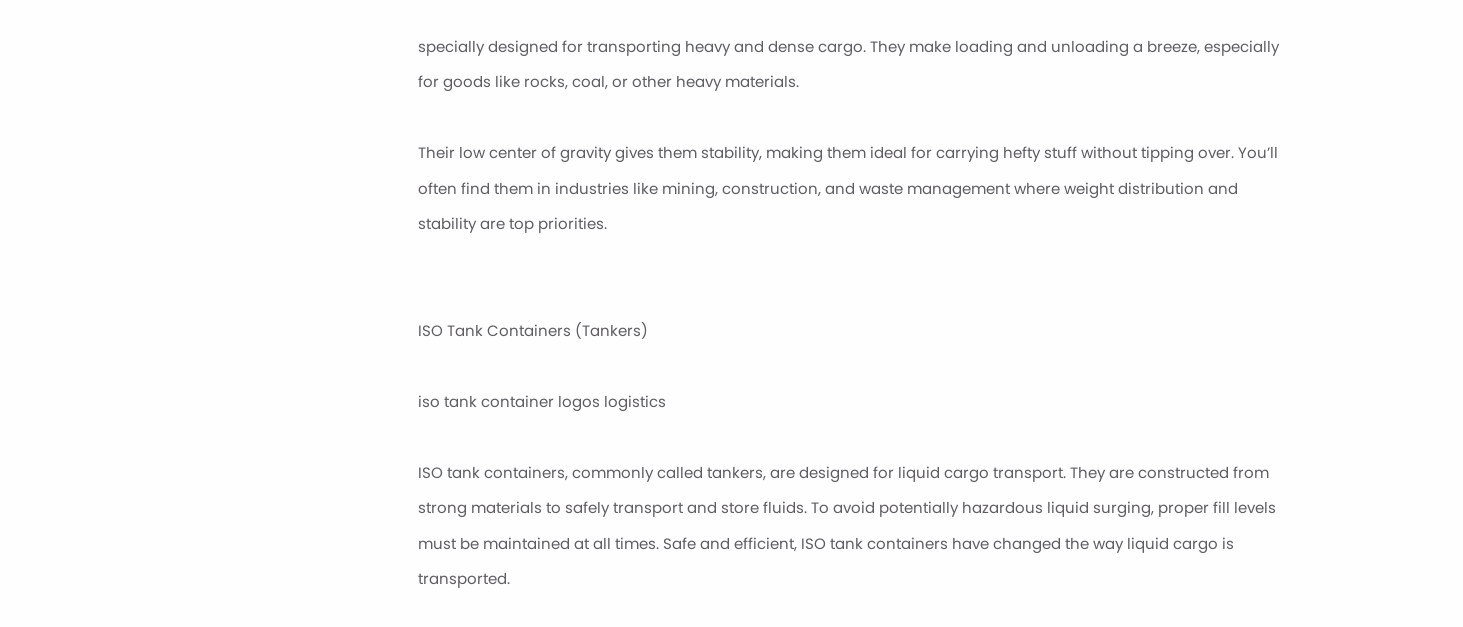specially designed for transporting heavy and dense cargo. They make loading and unloading a breeze, especially for goods like rocks, coal, or other heavy materials.

Their low center of gravity gives them stability, making them ideal for carrying hefty stuff without tipping over. You’ll often find them in industries like mining, construction, and waste management where weight distribution and stability are top priorities.


ISO Tank Containers (Tankers)

iso tank container logos logistics

ISO tank containers, commonly called tankers, are designed for liquid cargo transport. They are constructed from strong materials to safely transport and store fluids. To avoid potentially hazardous liquid surging, proper fill levels must be maintained at all times. Safe and efficient, ISO tank containers have changed the way liquid cargo is transported.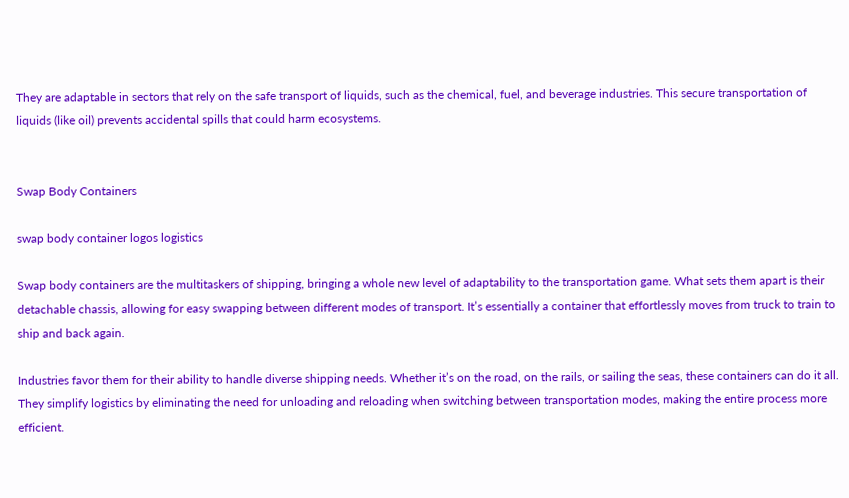They are adaptable in sectors that rely on the safe transport of liquids, such as the chemical, fuel, and beverage industries. This secure transportation of liquids (like oil) prevents accidental spills that could harm ecosystems.


Swap Body Containers

swap body container logos logistics

Swap body containers are the multitaskers of shipping, bringing a whole new level of adaptability to the transportation game. What sets them apart is their detachable chassis, allowing for easy swapping between different modes of transport. It’s essentially a container that effortlessly moves from truck to train to ship and back again.

Industries favor them for their ability to handle diverse shipping needs. Whether it’s on the road, on the rails, or sailing the seas, these containers can do it all. They simplify logistics by eliminating the need for unloading and reloading when switching between transportation modes, making the entire process more efficient.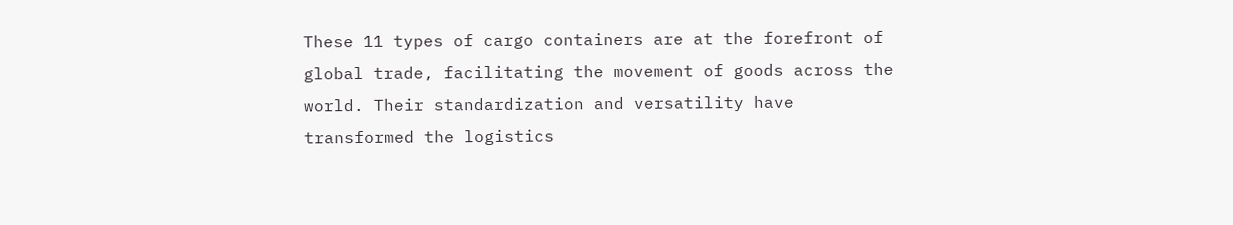These 11 types of cargo containers are at the forefront of global trade, facilitating the movement of goods across the world. Their standardization and versatility have transformed the logistics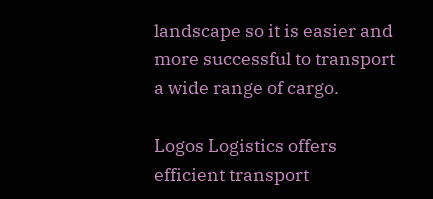landscape so it is easier and more successful to transport a wide range of cargo.

Logos Logistics offers efficient transport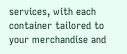services, with each container tailored to your merchandise and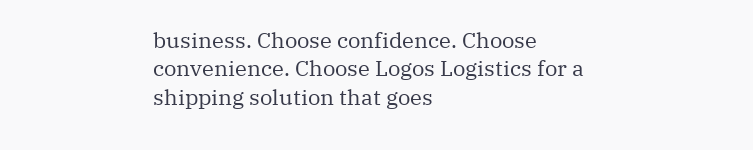business. Choose confidence. Choose convenience. Choose Logos Logistics for a shipping solution that goes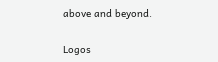above and beyond.

Logos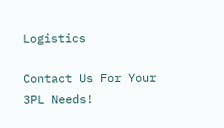Logistics

Contact Us For Your 3PL Needs!